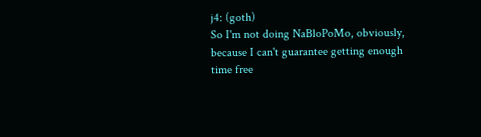j4: (goth)
So I'm not doing NaBloPoMo, obviously, because I can't guarantee getting enough time free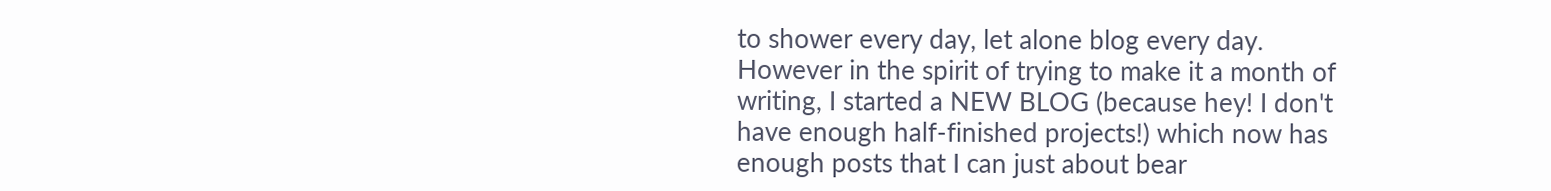to shower every day, let alone blog every day. However in the spirit of trying to make it a month of writing, I started a NEW BLOG (because hey! I don't have enough half-finished projects!) which now has enough posts that I can just about bear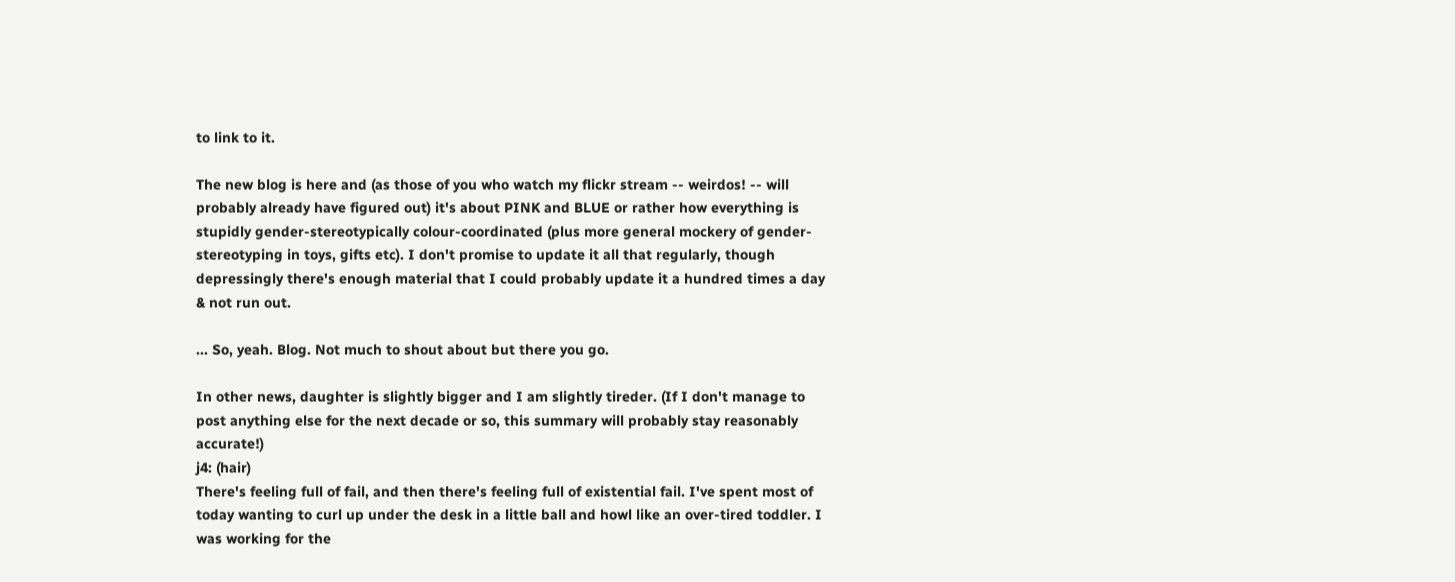to link to it.

The new blog is here and (as those of you who watch my flickr stream -- weirdos! -- will probably already have figured out) it's about PINK and BLUE or rather how everything is stupidly gender-stereotypically colour-coordinated (plus more general mockery of gender-stereotyping in toys, gifts etc). I don't promise to update it all that regularly, though depressingly there's enough material that I could probably update it a hundred times a day & not run out.

... So, yeah. Blog. Not much to shout about but there you go.

In other news, daughter is slightly bigger and I am slightly tireder. (If I don't manage to post anything else for the next decade or so, this summary will probably stay reasonably accurate!)
j4: (hair)
There's feeling full of fail, and then there's feeling full of existential fail. I've spent most of today wanting to curl up under the desk in a little ball and howl like an over-tired toddler. I was working for the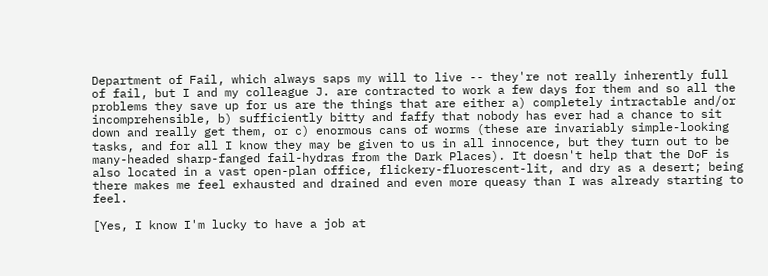Department of Fail, which always saps my will to live -- they're not really inherently full of fail, but I and my colleague J. are contracted to work a few days for them and so all the problems they save up for us are the things that are either a) completely intractable and/or incomprehensible, b) sufficiently bitty and faffy that nobody has ever had a chance to sit down and really get them, or c) enormous cans of worms (these are invariably simple-looking tasks, and for all I know they may be given to us in all innocence, but they turn out to be many-headed sharp-fanged fail-hydras from the Dark Places). It doesn't help that the DoF is also located in a vast open-plan office, flickery-fluorescent-lit, and dry as a desert; being there makes me feel exhausted and drained and even more queasy than I was already starting to feel.

[Yes, I know I'm lucky to have a job at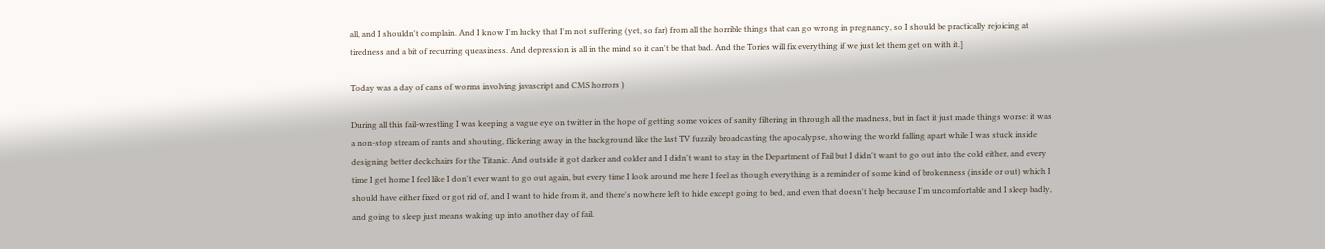all, and I shouldn't complain. And I know I'm lucky that I'm not suffering (yet, so far) from all the horrible things that can go wrong in pregnancy, so I should be practically rejoicing at tiredness and a bit of recurring queasiness. And depression is all in the mind so it can't be that bad. And the Tories will fix everything if we just let them get on with it.]

Today was a day of cans of worms involving javascript and CMS horrors )

During all this fail-wrestling I was keeping a vague eye on twitter in the hope of getting some voices of sanity filtering in through all the madness, but in fact it just made things worse: it was a non-stop stream of rants and shouting, flickering away in the background like the last TV fuzzily broadcasting the apocalypse, showing the world falling apart while I was stuck inside designing better deckchairs for the Titanic. And outside it got darker and colder and I didn't want to stay in the Department of Fail but I didn't want to go out into the cold either, and every time I get home I feel like I don't ever want to go out again, but every time I look around me here I feel as though everything is a reminder of some kind of brokenness (inside or out) which I should have either fixed or got rid of, and I want to hide from it, and there's nowhere left to hide except going to bed, and even that doesn't help because I'm uncomfortable and I sleep badly, and going to sleep just means waking up into another day of fail.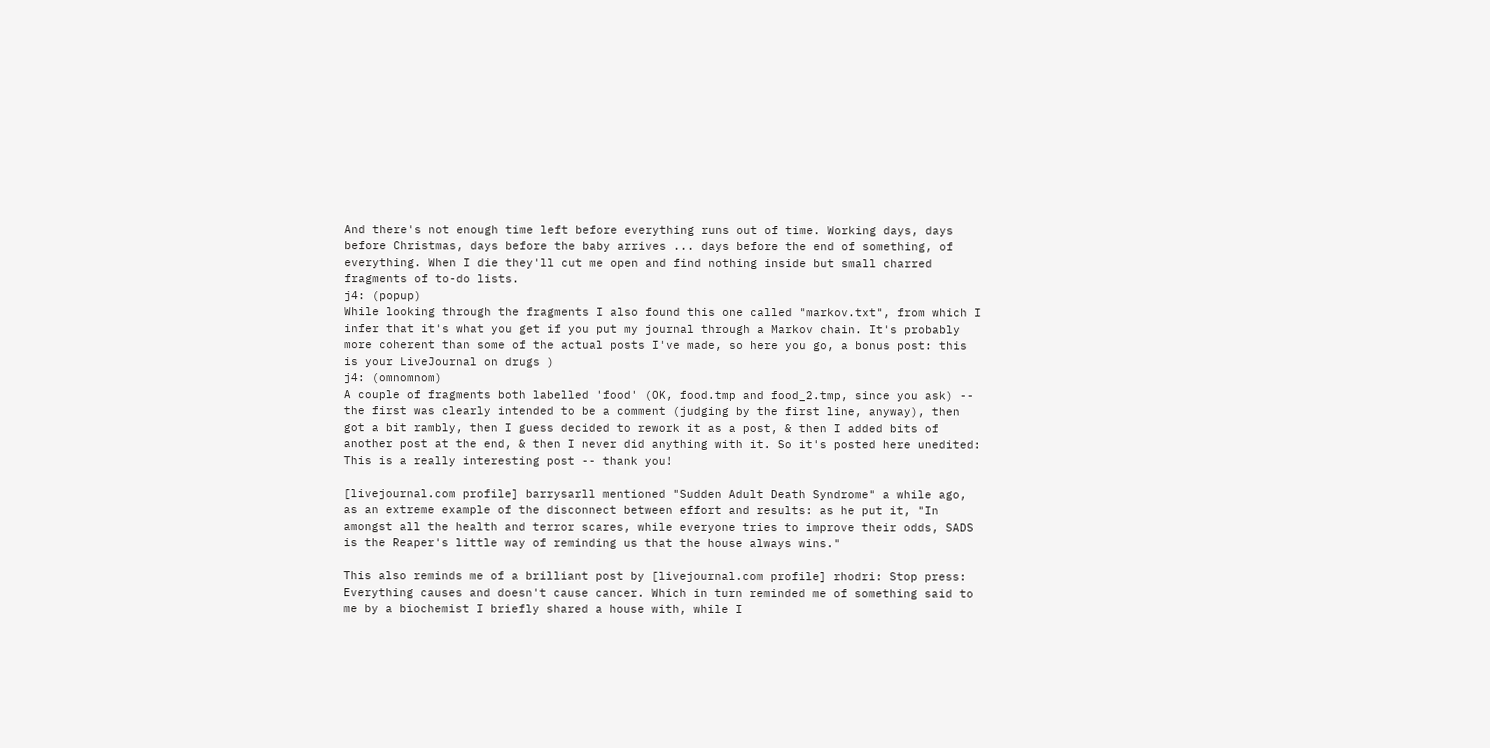And there's not enough time left before everything runs out of time. Working days, days before Christmas, days before the baby arrives ... days before the end of something, of everything. When I die they'll cut me open and find nothing inside but small charred fragments of to-do lists.
j4: (popup)
While looking through the fragments I also found this one called "markov.txt", from which I infer that it's what you get if you put my journal through a Markov chain. It's probably more coherent than some of the actual posts I've made, so here you go, a bonus post: this is your LiveJournal on drugs )
j4: (omnomnom)
A couple of fragments both labelled 'food' (OK, food.tmp and food_2.tmp, since you ask) -- the first was clearly intended to be a comment (judging by the first line, anyway), then got a bit rambly, then I guess decided to rework it as a post, & then I added bits of another post at the end, & then I never did anything with it. So it's posted here unedited:
This is a really interesting post -- thank you!

[livejournal.com profile] barrysarll mentioned "Sudden Adult Death Syndrome" a while ago, as an extreme example of the disconnect between effort and results: as he put it, "In amongst all the health and terror scares, while everyone tries to improve their odds, SADS is the Reaper's little way of reminding us that the house always wins."

This also reminds me of a brilliant post by [livejournal.com profile] rhodri: Stop press: Everything causes and doesn't cause cancer. Which in turn reminded me of something said to me by a biochemist I briefly shared a house with, while I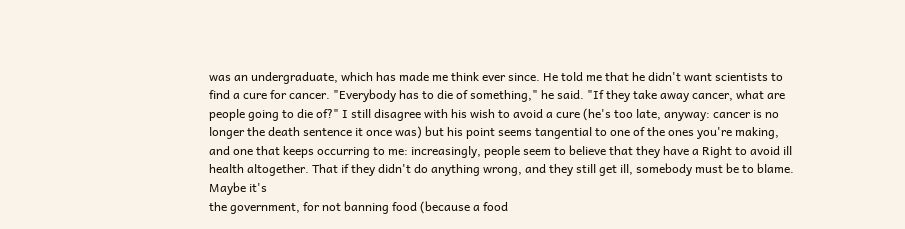was an undergraduate, which has made me think ever since. He told me that he didn't want scientists to find a cure for cancer. "Everybody has to die of something," he said. "If they take away cancer, what are people going to die of?" I still disagree with his wish to avoid a cure (he's too late, anyway: cancer is no longer the death sentence it once was) but his point seems tangential to one of the ones you're making, and one that keeps occurring to me: increasingly, people seem to believe that they have a Right to avoid ill health altogether. That if they didn't do anything wrong, and they still get ill, somebody must be to blame. Maybe it's
the government, for not banning food (because a food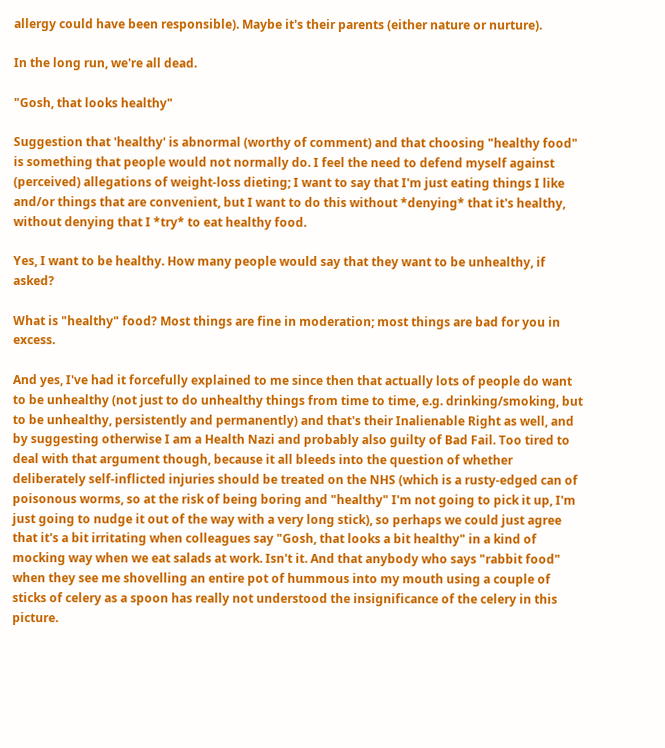allergy could have been responsible). Maybe it's their parents (either nature or nurture).

In the long run, we're all dead.

"Gosh, that looks healthy"

Suggestion that 'healthy' is abnormal (worthy of comment) and that choosing "healthy food" is something that people would not normally do. I feel the need to defend myself against (perceived) allegations of weight-loss dieting; I want to say that I'm just eating things I like and/or things that are convenient, but I want to do this without *denying* that it's healthy, without denying that I *try* to eat healthy food.

Yes, I want to be healthy. How many people would say that they want to be unhealthy, if asked?

What is "healthy" food? Most things are fine in moderation; most things are bad for you in excess.

And yes, I've had it forcefully explained to me since then that actually lots of people do want to be unhealthy (not just to do unhealthy things from time to time, e.g. drinking/smoking, but to be unhealthy, persistently and permanently) and that's their Inalienable Right as well, and by suggesting otherwise I am a Health Nazi and probably also guilty of Bad Fail. Too tired to deal with that argument though, because it all bleeds into the question of whether deliberately self-inflicted injuries should be treated on the NHS (which is a rusty-edged can of poisonous worms, so at the risk of being boring and "healthy" I'm not going to pick it up, I'm just going to nudge it out of the way with a very long stick), so perhaps we could just agree that it's a bit irritating when colleagues say "Gosh, that looks a bit healthy" in a kind of mocking way when we eat salads at work. Isn't it. And that anybody who says "rabbit food" when they see me shovelling an entire pot of hummous into my mouth using a couple of sticks of celery as a spoon has really not understood the insignificance of the celery in this picture.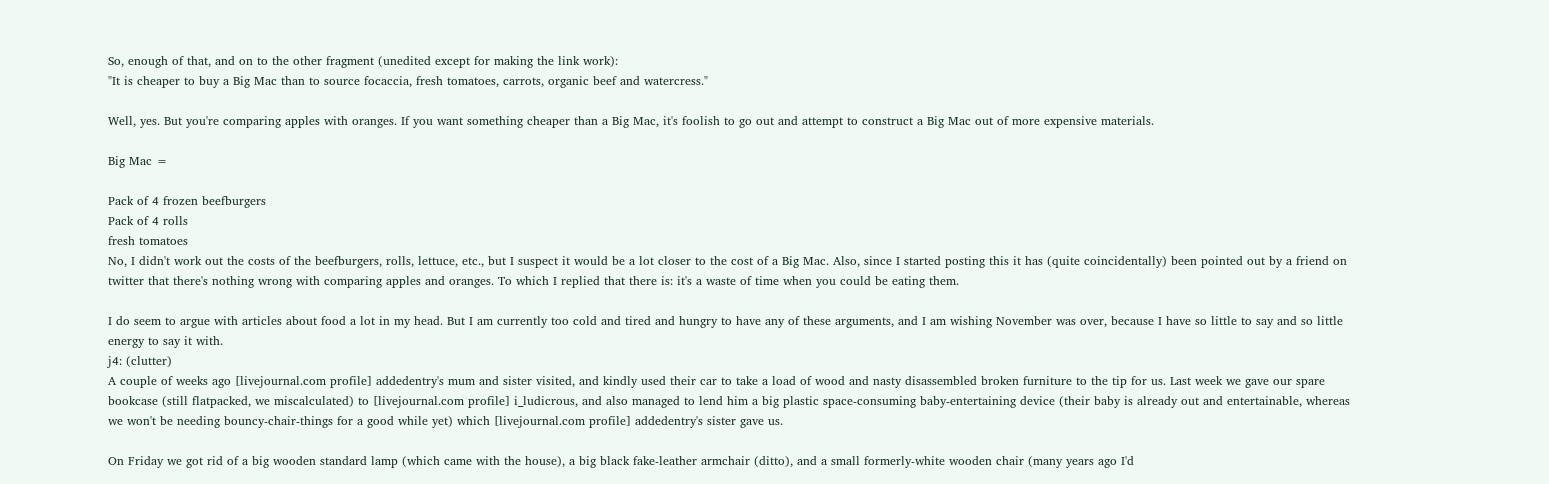So, enough of that, and on to the other fragment (unedited except for making the link work):
"It is cheaper to buy a Big Mac than to source focaccia, fresh tomatoes, carrots, organic beef and watercress."

Well, yes. But you're comparing apples with oranges. If you want something cheaper than a Big Mac, it's foolish to go out and attempt to construct a Big Mac out of more expensive materials.

Big Mac =

Pack of 4 frozen beefburgers
Pack of 4 rolls
fresh tomatoes
No, I didn't work out the costs of the beefburgers, rolls, lettuce, etc., but I suspect it would be a lot closer to the cost of a Big Mac. Also, since I started posting this it has (quite coincidentally) been pointed out by a friend on twitter that there's nothing wrong with comparing apples and oranges. To which I replied that there is: it's a waste of time when you could be eating them.

I do seem to argue with articles about food a lot in my head. But I am currently too cold and tired and hungry to have any of these arguments, and I am wishing November was over, because I have so little to say and so little energy to say it with.
j4: (clutter)
A couple of weeks ago [livejournal.com profile] addedentry's mum and sister visited, and kindly used their car to take a load of wood and nasty disassembled broken furniture to the tip for us. Last week we gave our spare bookcase (still flatpacked, we miscalculated) to [livejournal.com profile] i_ludicrous, and also managed to lend him a big plastic space-consuming baby-entertaining device (their baby is already out and entertainable, whereas we won't be needing bouncy-chair-things for a good while yet) which [livejournal.com profile] addedentry's sister gave us.

On Friday we got rid of a big wooden standard lamp (which came with the house), a big black fake-leather armchair (ditto), and a small formerly-white wooden chair (many years ago I'd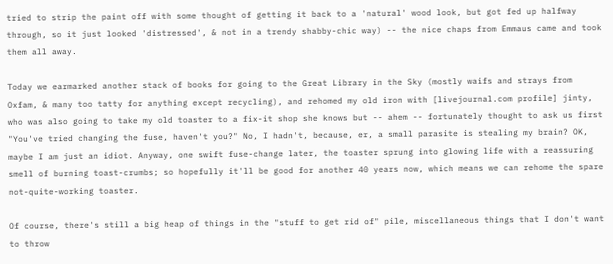tried to strip the paint off with some thought of getting it back to a 'natural' wood look, but got fed up halfway through, so it just looked 'distressed', & not in a trendy shabby-chic way) -- the nice chaps from Emmaus came and took them all away.

Today we earmarked another stack of books for going to the Great Library in the Sky (mostly waifs and strays from Oxfam, & many too tatty for anything except recycling), and rehomed my old iron with [livejournal.com profile] jinty, who was also going to take my old toaster to a fix-it shop she knows but -- ahem -- fortunately thought to ask us first "You've tried changing the fuse, haven't you?" No, I hadn't, because, er, a small parasite is stealing my brain? OK, maybe I am just an idiot. Anyway, one swift fuse-change later, the toaster sprung into glowing life with a reassuring smell of burning toast-crumbs; so hopefully it'll be good for another 40 years now, which means we can rehome the spare not-quite-working toaster.

Of course, there's still a big heap of things in the "stuff to get rid of" pile, miscellaneous things that I don't want to throw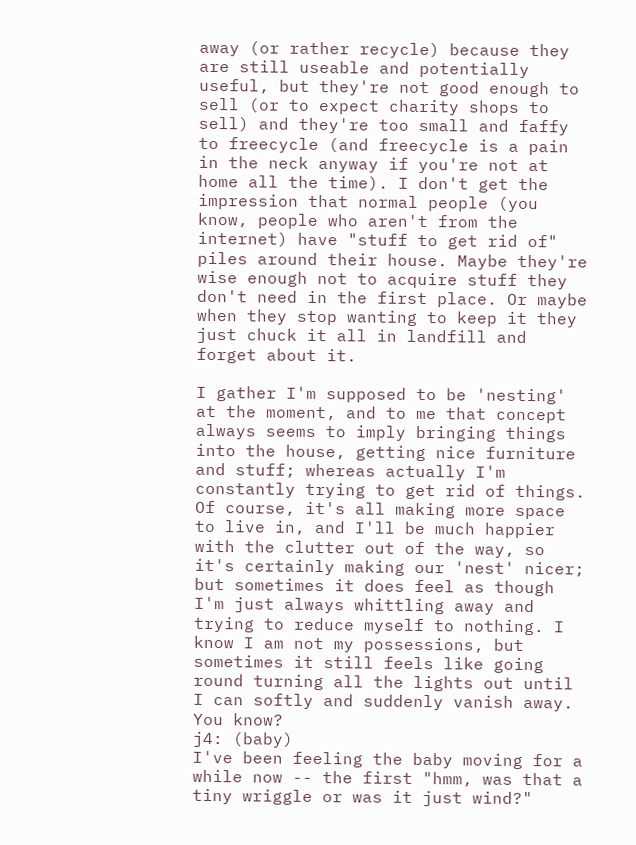away (or rather recycle) because they are still useable and potentially useful, but they're not good enough to sell (or to expect charity shops to sell) and they're too small and faffy to freecycle (and freecycle is a pain in the neck anyway if you're not at home all the time). I don't get the impression that normal people (you know, people who aren't from the internet) have "stuff to get rid of" piles around their house. Maybe they're wise enough not to acquire stuff they don't need in the first place. Or maybe when they stop wanting to keep it they just chuck it all in landfill and forget about it.

I gather I'm supposed to be 'nesting' at the moment, and to me that concept always seems to imply bringing things into the house, getting nice furniture and stuff; whereas actually I'm constantly trying to get rid of things. Of course, it's all making more space to live in, and I'll be much happier with the clutter out of the way, so it's certainly making our 'nest' nicer; but sometimes it does feel as though I'm just always whittling away and trying to reduce myself to nothing. I know I am not my possessions, but sometimes it still feels like going round turning all the lights out until I can softly and suddenly vanish away. You know?
j4: (baby)
I've been feeling the baby moving for a while now -- the first "hmm, was that a tiny wriggle or was it just wind?"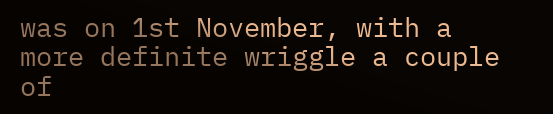was on 1st November, with a more definite wriggle a couple of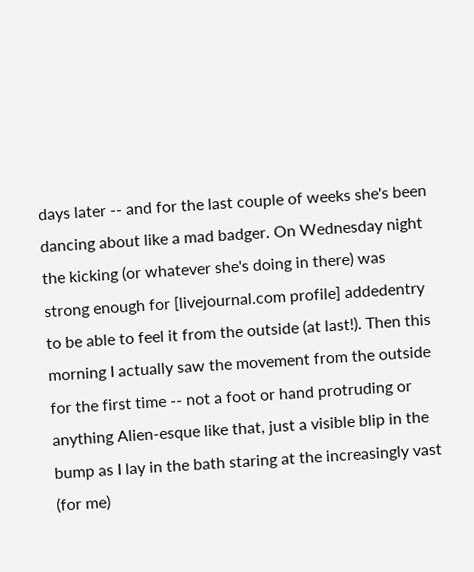days later -- and for the last couple of weeks she's been dancing about like a mad badger. On Wednesday night the kicking (or whatever she's doing in there) was strong enough for [livejournal.com profile] addedentry to be able to feel it from the outside (at last!). Then this morning I actually saw the movement from the outside for the first time -- not a foot or hand protruding or anything Alien-esque like that, just a visible blip in the bump as I lay in the bath staring at the increasingly vast (for me)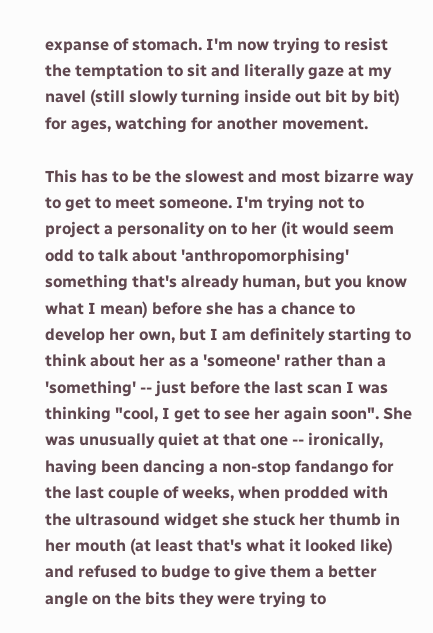expanse of stomach. I'm now trying to resist the temptation to sit and literally gaze at my navel (still slowly turning inside out bit by bit) for ages, watching for another movement.

This has to be the slowest and most bizarre way to get to meet someone. I'm trying not to project a personality on to her (it would seem odd to talk about 'anthropomorphising' something that's already human, but you know what I mean) before she has a chance to develop her own, but I am definitely starting to think about her as a 'someone' rather than a 'something' -- just before the last scan I was thinking "cool, I get to see her again soon". She was unusually quiet at that one -- ironically, having been dancing a non-stop fandango for the last couple of weeks, when prodded with the ultrasound widget she stuck her thumb in her mouth (at least that's what it looked like) and refused to budge to give them a better angle on the bits they were trying to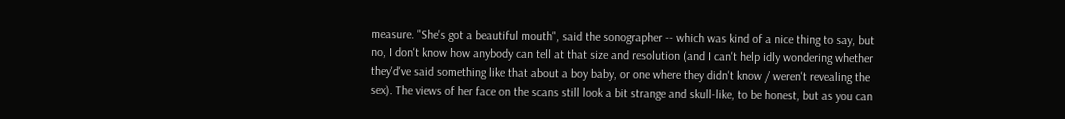measure. "She's got a beautiful mouth", said the sonographer -- which was kind of a nice thing to say, but no, I don't know how anybody can tell at that size and resolution (and I can't help idly wondering whether they'd've said something like that about a boy baby, or one where they didn't know / weren't revealing the sex). The views of her face on the scans still look a bit strange and skull-like, to be honest, but as you can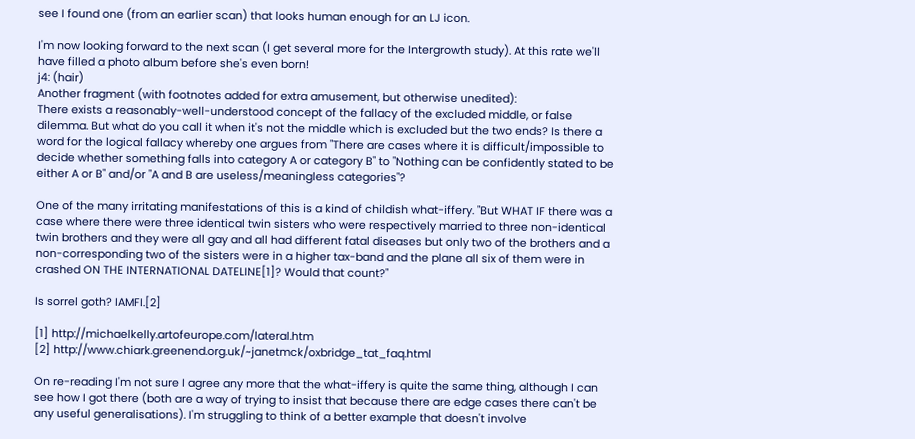see I found one (from an earlier scan) that looks human enough for an LJ icon.

I'm now looking forward to the next scan (I get several more for the Intergrowth study). At this rate we'll have filled a photo album before she's even born!
j4: (hair)
Another fragment (with footnotes added for extra amusement, but otherwise unedited):
There exists a reasonably-well-understood concept of the fallacy of the excluded middle, or false dilemma. But what do you call it when it's not the middle which is excluded but the two ends? Is there a word for the logical fallacy whereby one argues from "There are cases where it is difficult/impossible to decide whether something falls into category A or category B" to "Nothing can be confidently stated to be either A or B" and/or "A and B are useless/meaningless categories"?

One of the many irritating manifestations of this is a kind of childish what-iffery. "But WHAT IF there was a case where there were three identical twin sisters who were respectively married to three non-identical twin brothers and they were all gay and all had different fatal diseases but only two of the brothers and a non-corresponding two of the sisters were in a higher tax-band and the plane all six of them were in crashed ON THE INTERNATIONAL DATELINE[1]? Would that count?"

Is sorrel goth? IAMFI.[2]

[1] http://michaelkelly.artofeurope.com/lateral.htm
[2] http://www.chiark.greenend.org.uk/~janetmck/oxbridge_tat_faq.html

On re-reading I'm not sure I agree any more that the what-iffery is quite the same thing, although I can see how I got there (both are a way of trying to insist that because there are edge cases there can't be any useful generalisations). I'm struggling to think of a better example that doesn't involve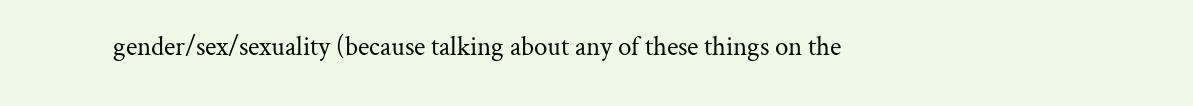gender/sex/sexuality (because talking about any of these things on the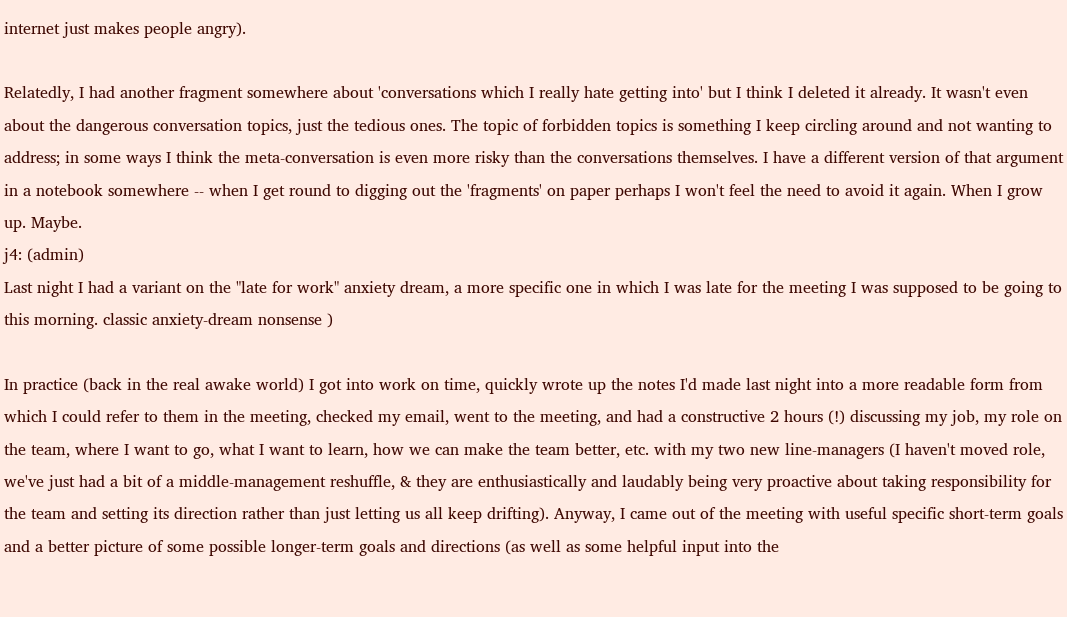internet just makes people angry).

Relatedly, I had another fragment somewhere about 'conversations which I really hate getting into' but I think I deleted it already. It wasn't even about the dangerous conversation topics, just the tedious ones. The topic of forbidden topics is something I keep circling around and not wanting to address; in some ways I think the meta-conversation is even more risky than the conversations themselves. I have a different version of that argument in a notebook somewhere -- when I get round to digging out the 'fragments' on paper perhaps I won't feel the need to avoid it again. When I grow up. Maybe.
j4: (admin)
Last night I had a variant on the "late for work" anxiety dream, a more specific one in which I was late for the meeting I was supposed to be going to this morning. classic anxiety-dream nonsense )

In practice (back in the real awake world) I got into work on time, quickly wrote up the notes I'd made last night into a more readable form from which I could refer to them in the meeting, checked my email, went to the meeting, and had a constructive 2 hours (!) discussing my job, my role on the team, where I want to go, what I want to learn, how we can make the team better, etc. with my two new line-managers (I haven't moved role, we've just had a bit of a middle-management reshuffle, & they are enthusiastically and laudably being very proactive about taking responsibility for the team and setting its direction rather than just letting us all keep drifting). Anyway, I came out of the meeting with useful specific short-term goals and a better picture of some possible longer-term goals and directions (as well as some helpful input into the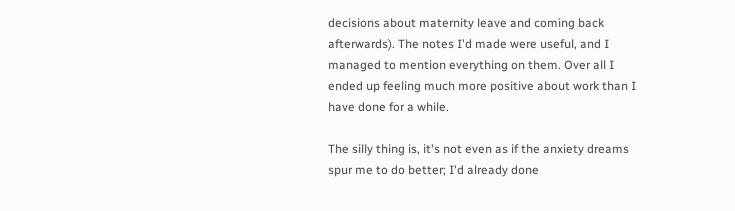decisions about maternity leave and coming back afterwards). The notes I'd made were useful, and I managed to mention everything on them. Over all I ended up feeling much more positive about work than I have done for a while.

The silly thing is, it's not even as if the anxiety dreams spur me to do better; I'd already done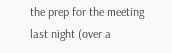the prep for the meeting last night (over a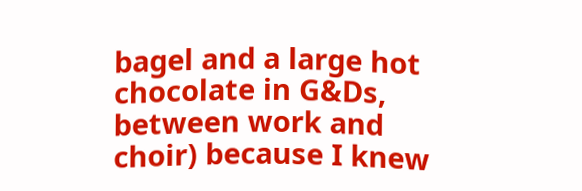bagel and a large hot chocolate in G&Ds, between work and choir) because I knew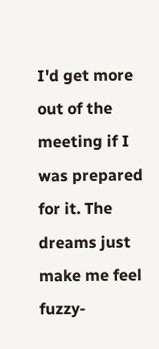I'd get more out of the meeting if I was prepared for it. The dreams just make me feel fuzzy-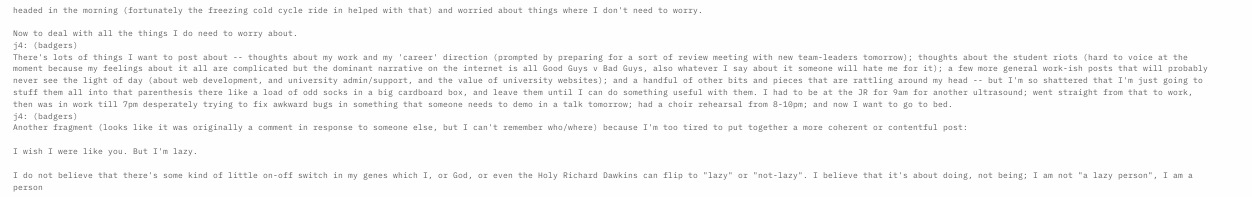headed in the morning (fortunately the freezing cold cycle ride in helped with that) and worried about things where I don't need to worry.

Now to deal with all the things I do need to worry about.
j4: (badgers)
There's lots of things I want to post about -- thoughts about my work and my 'career' direction (prompted by preparing for a sort of review meeting with new team-leaders tomorrow); thoughts about the student riots (hard to voice at the moment because my feelings about it all are complicated but the dominant narrative on the internet is all Good Guys v Bad Guys, also whatever I say about it someone will hate me for it); a few more general work-ish posts that will probably never see the light of day (about web development, and university admin/support, and the value of university websites); and a handful of other bits and pieces that are rattling around my head -- but I'm so shattered that I'm just going to stuff them all into that parenthesis there like a load of odd socks in a big cardboard box, and leave them until I can do something useful with them. I had to be at the JR for 9am for another ultrasound; went straight from that to work, then was in work till 7pm desperately trying to fix awkward bugs in something that someone needs to demo in a talk tomorrow; had a choir rehearsal from 8-10pm; and now I want to go to bed.
j4: (badgers)
Another fragment (looks like it was originally a comment in response to someone else, but I can't remember who/where) because I'm too tired to put together a more coherent or contentful post:

I wish I were like you. But I'm lazy.

I do not believe that there's some kind of little on-off switch in my genes which I, or God, or even the Holy Richard Dawkins can flip to "lazy" or "not-lazy". I believe that it's about doing, not being; I am not "a lazy person", I am a person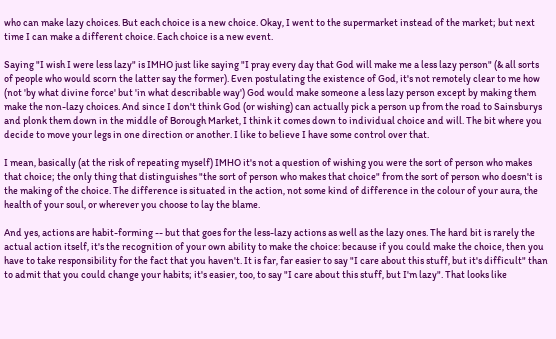who can make lazy choices. But each choice is a new choice. Okay, I went to the supermarket instead of the market; but next time I can make a different choice. Each choice is a new event.

Saying "I wish I were less lazy" is IMHO just like saying "I pray every day that God will make me a less lazy person" (& all sorts of people who would scorn the latter say the former). Even postulating the existence of God, it's not remotely clear to me how (not 'by what divine force' but 'in what describable way') God would make someone a less lazy person except by making them make the non-lazy choices. And since I don't think God (or wishing) can actually pick a person up from the road to Sainsburys and plonk them down in the middle of Borough Market, I think it comes down to individual choice and will. The bit where you decide to move your legs in one direction or another. I like to believe I have some control over that.

I mean, basically (at the risk of repeating myself) IMHO it's not a question of wishing you were the sort of person who makes that choice; the only thing that distinguishes "the sort of person who makes that choice" from the sort of person who doesn't is the making of the choice. The difference is situated in the action, not some kind of difference in the colour of your aura, the health of your soul, or wherever you choose to lay the blame.

And yes, actions are habit-forming -- but that goes for the less-lazy actions as well as the lazy ones. The hard bit is rarely the actual action itself, it's the recognition of your own ability to make the choice: because if you could make the choice, then you have to take responsibility for the fact that you haven't. It is far, far easier to say "I care about this stuff, but it's difficult" than to admit that you could change your habits; it's easier, too, to say "I care about this stuff, but I'm lazy". That looks like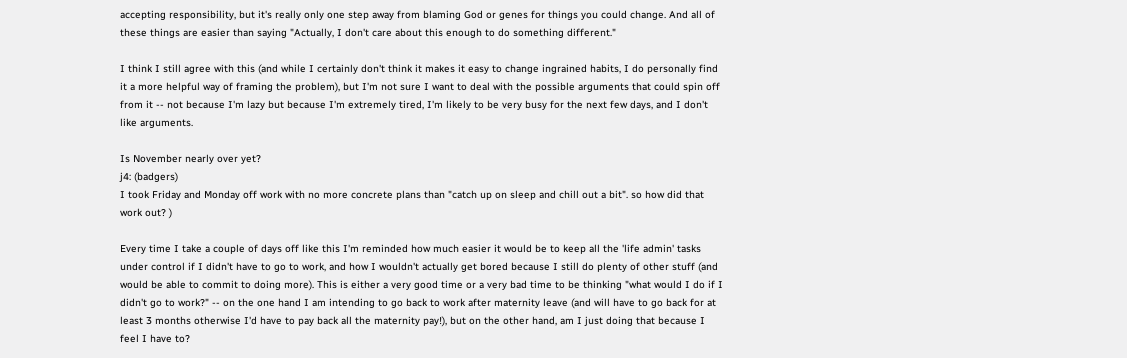accepting responsibility, but it's really only one step away from blaming God or genes for things you could change. And all of these things are easier than saying "Actually, I don't care about this enough to do something different."

I think I still agree with this (and while I certainly don't think it makes it easy to change ingrained habits, I do personally find it a more helpful way of framing the problem), but I'm not sure I want to deal with the possible arguments that could spin off from it -- not because I'm lazy but because I'm extremely tired, I'm likely to be very busy for the next few days, and I don't like arguments.

Is November nearly over yet?
j4: (badgers)
I took Friday and Monday off work with no more concrete plans than "catch up on sleep and chill out a bit". so how did that work out? )

Every time I take a couple of days off like this I'm reminded how much easier it would be to keep all the 'life admin' tasks under control if I didn't have to go to work, and how I wouldn't actually get bored because I still do plenty of other stuff (and would be able to commit to doing more). This is either a very good time or a very bad time to be thinking "what would I do if I didn't go to work?" -- on the one hand I am intending to go back to work after maternity leave (and will have to go back for at least 3 months otherwise I'd have to pay back all the maternity pay!), but on the other hand, am I just doing that because I feel I have to?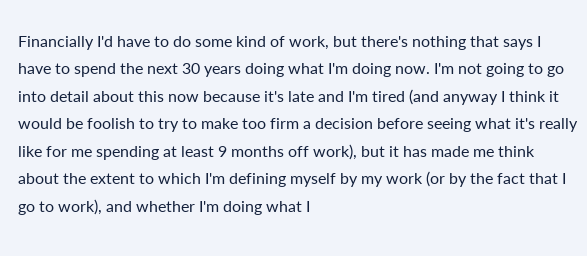Financially I'd have to do some kind of work, but there's nothing that says I have to spend the next 30 years doing what I'm doing now. I'm not going to go into detail about this now because it's late and I'm tired (and anyway I think it would be foolish to try to make too firm a decision before seeing what it's really like for me spending at least 9 months off work), but it has made me think about the extent to which I'm defining myself by my work (or by the fact that I go to work), and whether I'm doing what I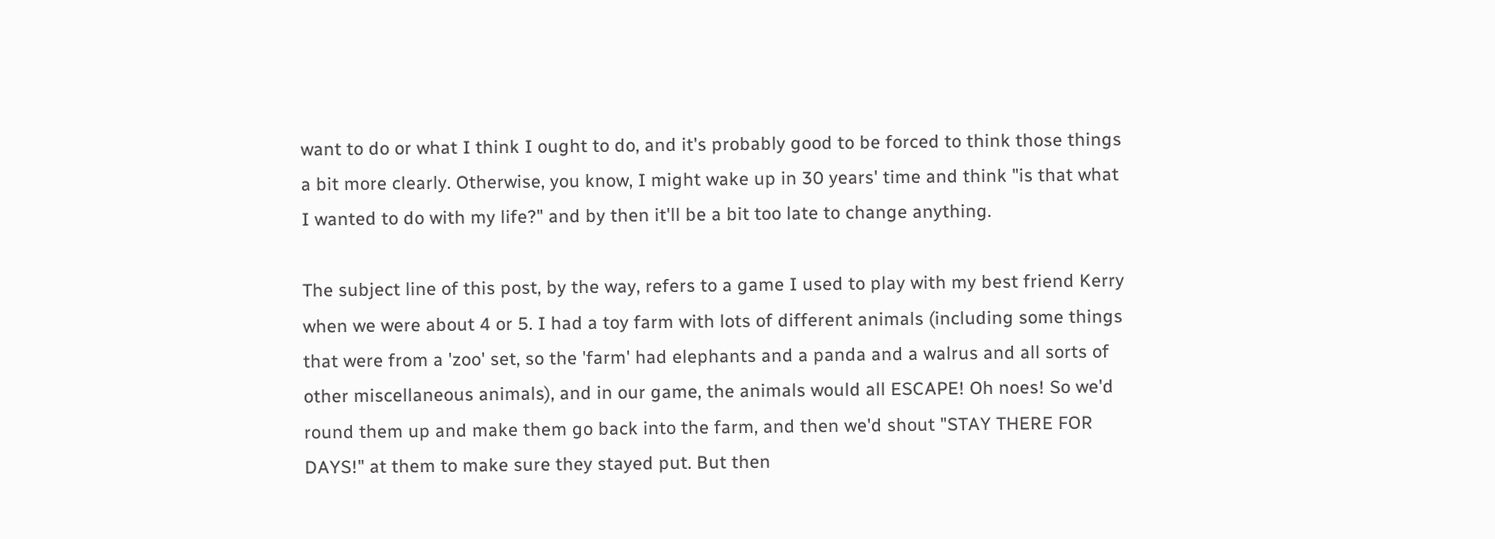want to do or what I think I ought to do, and it's probably good to be forced to think those things a bit more clearly. Otherwise, you know, I might wake up in 30 years' time and think "is that what I wanted to do with my life?" and by then it'll be a bit too late to change anything.

The subject line of this post, by the way, refers to a game I used to play with my best friend Kerry when we were about 4 or 5. I had a toy farm with lots of different animals (including some things that were from a 'zoo' set, so the 'farm' had elephants and a panda and a walrus and all sorts of other miscellaneous animals), and in our game, the animals would all ESCAPE! Oh noes! So we'd round them up and make them go back into the farm, and then we'd shout "STAY THERE FOR DAYS!" at them to make sure they stayed put. But then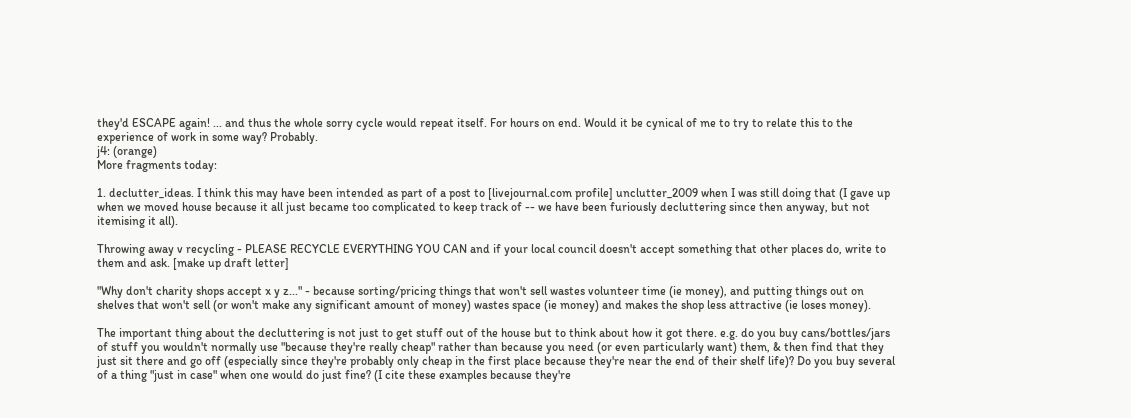they'd ESCAPE again! ... and thus the whole sorry cycle would repeat itself. For hours on end. Would it be cynical of me to try to relate this to the experience of work in some way? Probably.
j4: (orange)
More fragments today:

1. declutter_ideas. I think this may have been intended as part of a post to [livejournal.com profile] unclutter_2009 when I was still doing that (I gave up when we moved house because it all just became too complicated to keep track of -- we have been furiously decluttering since then anyway, but not itemising it all).

Throwing away v recycling - PLEASE RECYCLE EVERYTHING YOU CAN and if your local council doesn't accept something that other places do, write to them and ask. [make up draft letter]

"Why don't charity shops accept x y z..." - because sorting/pricing things that won't sell wastes volunteer time (ie money), and putting things out on shelves that won't sell (or won't make any significant amount of money) wastes space (ie money) and makes the shop less attractive (ie loses money).

The important thing about the decluttering is not just to get stuff out of the house but to think about how it got there. e.g. do you buy cans/bottles/jars of stuff you wouldn't normally use "because they're really cheap" rather than because you need (or even particularly want) them, & then find that they just sit there and go off (especially since they're probably only cheap in the first place because they're near the end of their shelf life)? Do you buy several of a thing "just in case" when one would do just fine? (I cite these examples because they're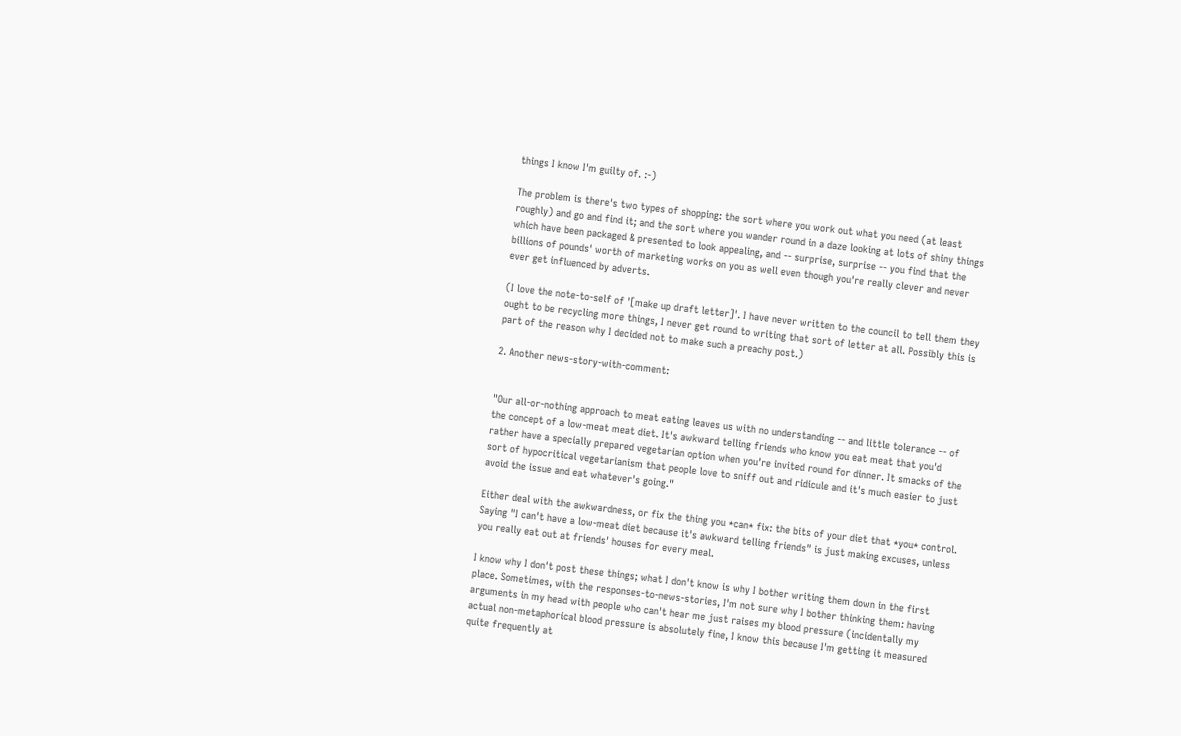things I know I'm guilty of. :-)

The problem is there's two types of shopping: the sort where you work out what you need (at least roughly) and go and find it; and the sort where you wander round in a daze looking at lots of shiny things which have been packaged & presented to look appealing, and -- surprise, surprise -- you find that the billions of pounds' worth of marketing works on you as well even though you're really clever and never ever get influenced by adverts.

(I love the note-to-self of '[make up draft letter]'. I have never written to the council to tell them they ought to be recycling more things, I never get round to writing that sort of letter at all. Possibly this is part of the reason why I decided not to make such a preachy post.)

2. Another news-story-with-comment:


"Our all-or-nothing approach to meat eating leaves us with no understanding -- and little tolerance -- of the concept of a low-meat meat diet. It's awkward telling friends who know you eat meat that you'd rather have a specially prepared vegetarian option when you're invited round for dinner. It smacks of the sort of hypocritical vegetarianism that people love to sniff out and ridicule and it's much easier to just avoid the issue and eat whatever's going."

Either deal with the awkwardness, or fix the thing you *can* fix: the bits of your diet that *you* control. Saying "I can't have a low-meat diet because it's awkward telling friends" is just making excuses, unless you really eat out at friends' houses for every meal.

I know why I don't post these things; what I don't know is why I bother writing them down in the first place. Sometimes, with the responses-to-news-stories, I'm not sure why I bother thinking them: having arguments in my head with people who can't hear me just raises my blood pressure (incidentally my actual non-metaphorical blood pressure is absolutely fine, I know this because I'm getting it measured quite frequently at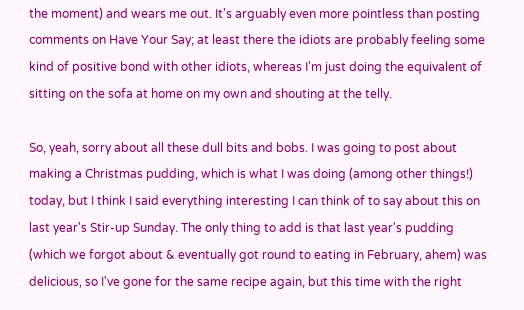the moment) and wears me out. It's arguably even more pointless than posting comments on Have Your Say; at least there the idiots are probably feeling some kind of positive bond with other idiots, whereas I'm just doing the equivalent of sitting on the sofa at home on my own and shouting at the telly.

So, yeah, sorry about all these dull bits and bobs. I was going to post about making a Christmas pudding, which is what I was doing (among other things!) today, but I think I said everything interesting I can think of to say about this on last year's Stir-up Sunday. The only thing to add is that last year's pudding (which we forgot about & eventually got round to eating in February, ahem) was delicious, so I've gone for the same recipe again, but this time with the right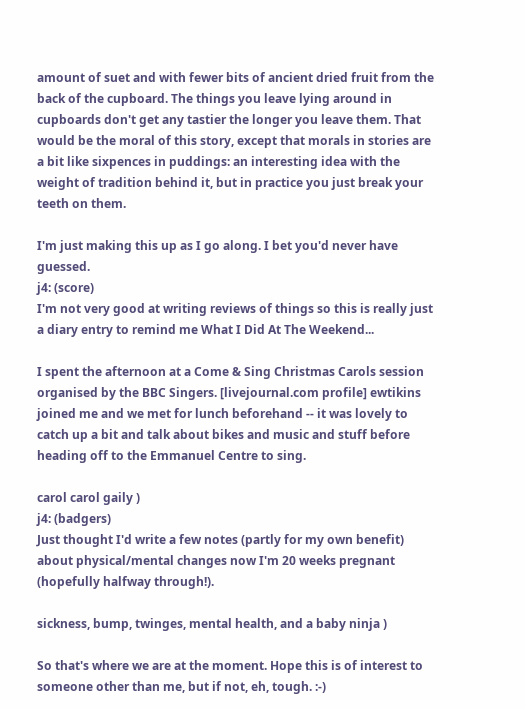amount of suet and with fewer bits of ancient dried fruit from the back of the cupboard. The things you leave lying around in cupboards don't get any tastier the longer you leave them. That would be the moral of this story, except that morals in stories are a bit like sixpences in puddings: an interesting idea with the weight of tradition behind it, but in practice you just break your teeth on them.

I'm just making this up as I go along. I bet you'd never have guessed.
j4: (score)
I'm not very good at writing reviews of things so this is really just a diary entry to remind me What I Did At The Weekend...

I spent the afternoon at a Come & Sing Christmas Carols session organised by the BBC Singers. [livejournal.com profile] ewtikins joined me and we met for lunch beforehand -- it was lovely to catch up a bit and talk about bikes and music and stuff before heading off to the Emmanuel Centre to sing.

carol carol gaily )
j4: (badgers)
Just thought I'd write a few notes (partly for my own benefit) about physical/mental changes now I'm 20 weeks pregnant (hopefully halfway through!).

sickness, bump, twinges, mental health, and a baby ninja )

So that's where we are at the moment. Hope this is of interest to someone other than me, but if not, eh, tough. :-)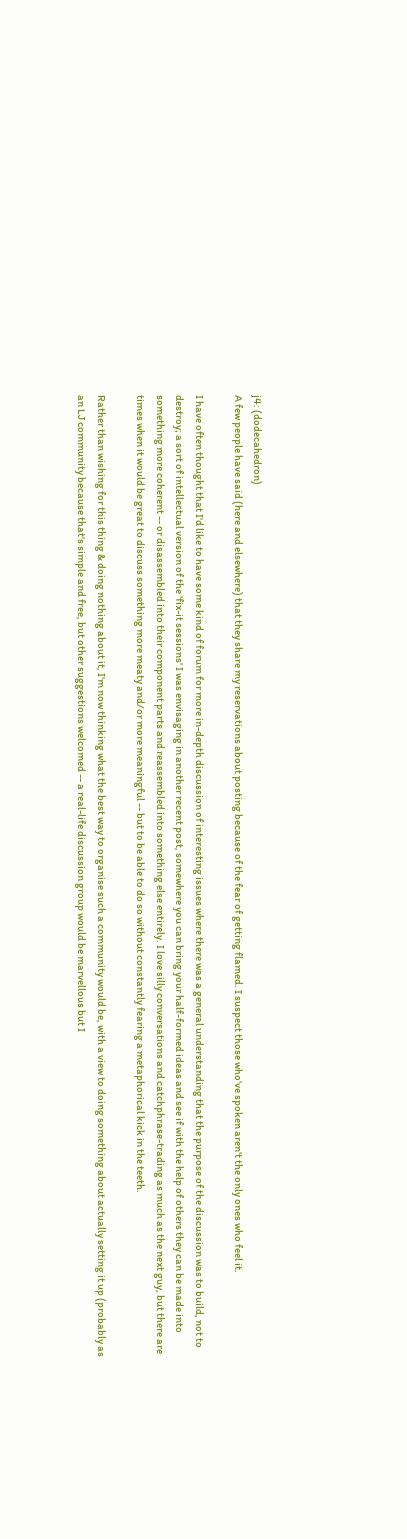j4: (dodecahedron)
A few people have said (here and elsewhere) that they share my reservations about posting because of the fear of getting flamed. I suspect those who've spoken aren't the only ones who feel it.

I have often thought that I'd like to have some kind of forum for more in-depth discussion of interesting issues where there was a general understanding that the purpose of the discussion was to build, not to destroy; a sort of intellectual version of the 'fix-it sessions' I was envisaging in another recent post, somewhere you can bring your half-formed ideas and see if with the help of others they can be made into something more coherent -- or disassembled into their component parts and reassembled into something else entirely. I love silly conversations and catchphrase-trading as much as the next guy, but there are times when it would be great to discuss something more meaty and/or more meaningful -- but to be able to do so without constantly fearing a metaphorical kick in the teeth.

Rather than wishing for this thing & doing nothing about it, I'm now thinking what the best way to organise such a community would be, with a view to doing something about actually setting it up (probably as an LJ community because that's simple and free, but other suggestions welcomed -- a real-life discussion group would be marvellous but I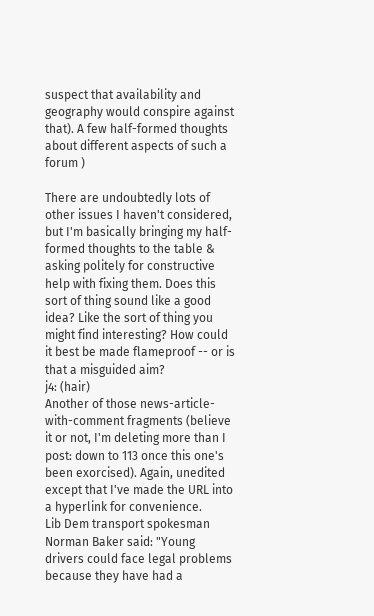suspect that availability and geography would conspire against that). A few half-formed thoughts about different aspects of such a forum )

There are undoubtedly lots of other issues I haven't considered, but I'm basically bringing my half-formed thoughts to the table & asking politely for constructive help with fixing them. Does this sort of thing sound like a good idea? Like the sort of thing you might find interesting? How could it best be made flameproof -- or is that a misguided aim?
j4: (hair)
Another of those news-article-with-comment fragments (believe it or not, I'm deleting more than I post: down to 113 once this one's been exorcised). Again, unedited except that I've made the URL into a hyperlink for convenience.
Lib Dem transport spokesman Norman Baker said: "Young drivers could face legal problems because they have had a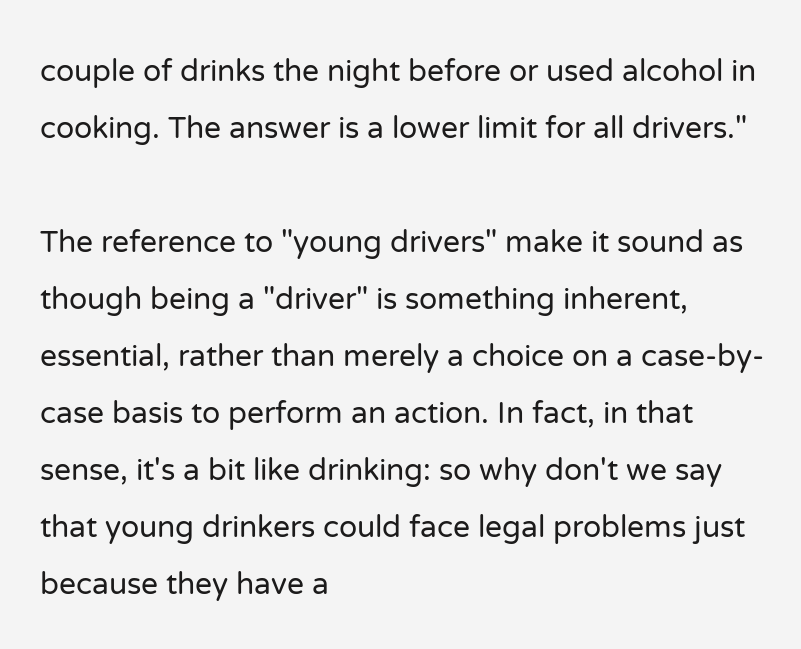couple of drinks the night before or used alcohol in cooking. The answer is a lower limit for all drivers."

The reference to "young drivers" make it sound as though being a "driver" is something inherent, essential, rather than merely a choice on a case-by-case basis to perform an action. In fact, in that sense, it's a bit like drinking: so why don't we say that young drinkers could face legal problems just because they have a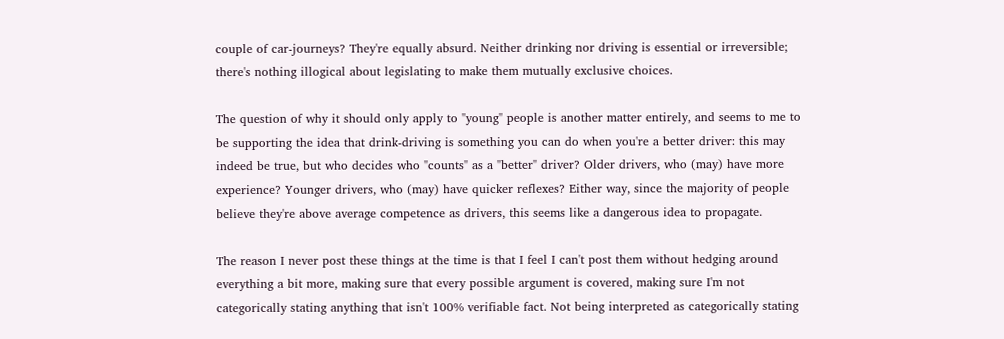couple of car-journeys? They're equally absurd. Neither drinking nor driving is essential or irreversible; there's nothing illogical about legislating to make them mutually exclusive choices.

The question of why it should only apply to "young" people is another matter entirely, and seems to me to be supporting the idea that drink-driving is something you can do when you're a better driver: this may indeed be true, but who decides who "counts" as a "better" driver? Older drivers, who (may) have more experience? Younger drivers, who (may) have quicker reflexes? Either way, since the majority of people believe they're above average competence as drivers, this seems like a dangerous idea to propagate.

The reason I never post these things at the time is that I feel I can't post them without hedging around everything a bit more, making sure that every possible argument is covered, making sure I'm not categorically stating anything that isn't 100% verifiable fact. Not being interpreted as categorically stating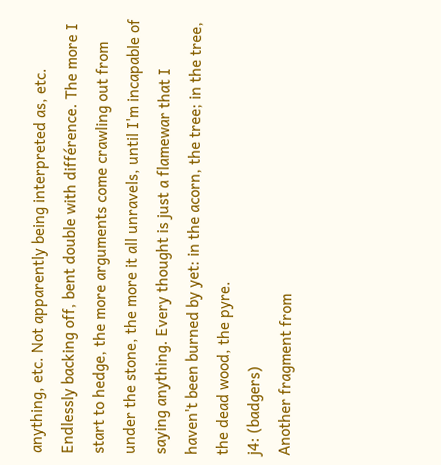anything, etc. Not apparently being interpreted as, etc. Endlessly backing off, bent double with différence. The more I start to hedge, the more arguments come crawling out from under the stone, the more it all unravels, until I'm incapable of saying anything. Every thought is just a flamewar that I haven't been burned by yet: in the acorn, the tree; in the tree, the dead wood, the pyre.
j4: (badgers)
Another fragment from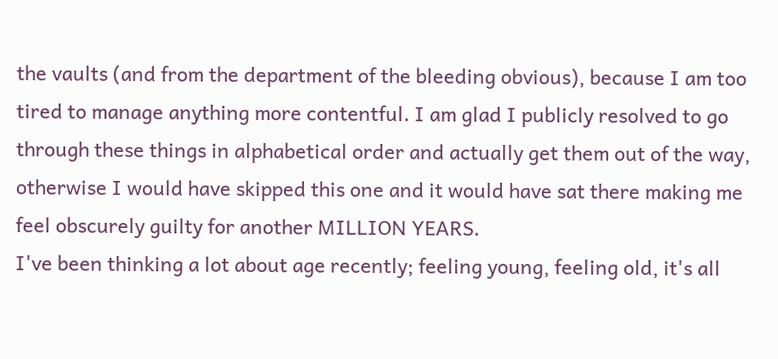the vaults (and from the department of the bleeding obvious), because I am too tired to manage anything more contentful. I am glad I publicly resolved to go through these things in alphabetical order and actually get them out of the way, otherwise I would have skipped this one and it would have sat there making me feel obscurely guilty for another MILLION YEARS.
I've been thinking a lot about age recently; feeling young, feeling old, it's all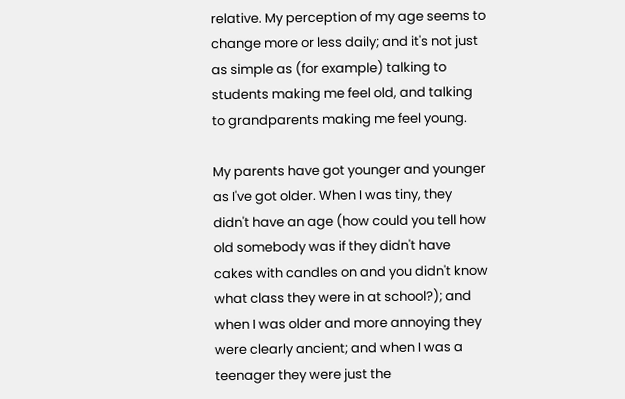relative. My perception of my age seems to change more or less daily; and it's not just as simple as (for example) talking to students making me feel old, and talking to grandparents making me feel young.

My parents have got younger and younger as I've got older. When I was tiny, they didn't have an age (how could you tell how old somebody was if they didn't have cakes with candles on and you didn't know what class they were in at school?); and when I was older and more annoying they were clearly ancient; and when I was a teenager they were just the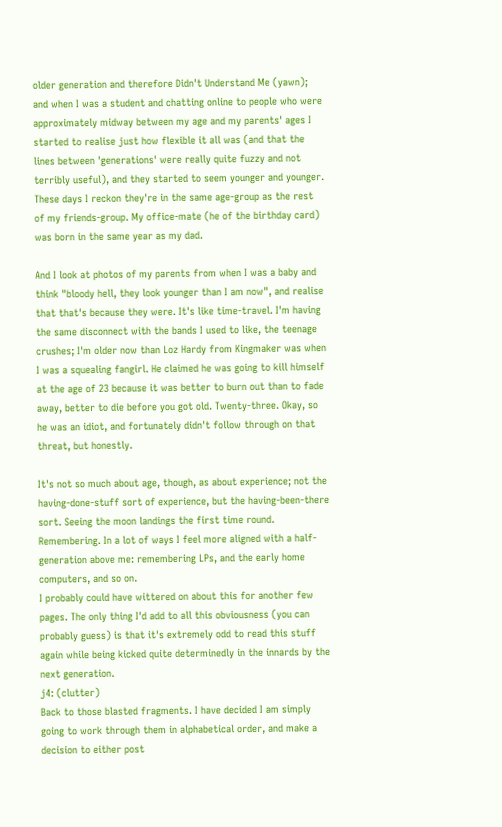older generation and therefore Didn't Understand Me (yawn); and when I was a student and chatting online to people who were approximately midway between my age and my parents' ages I started to realise just how flexible it all was (and that the lines between 'generations' were really quite fuzzy and not terribly useful), and they started to seem younger and younger. These days I reckon they're in the same age-group as the rest of my friends-group. My office-mate (he of the birthday card) was born in the same year as my dad.

And I look at photos of my parents from when I was a baby and think "bloody hell, they look younger than I am now", and realise that that's because they were. It's like time-travel. I'm having the same disconnect with the bands I used to like, the teenage crushes; I'm older now than Loz Hardy from Kingmaker was when I was a squealing fangirl. He claimed he was going to kill himself at the age of 23 because it was better to burn out than to fade away, better to die before you got old. Twenty-three. Okay, so he was an idiot, and fortunately didn't follow through on that threat, but honestly.

It's not so much about age, though, as about experience; not the having-done-stuff sort of experience, but the having-been-there sort. Seeing the moon landings the first time round. Remembering. In a lot of ways I feel more aligned with a half-generation above me: remembering LPs, and the early home computers, and so on.
I probably could have wittered on about this for another few pages. The only thing I'd add to all this obviousness (you can probably guess) is that it's extremely odd to read this stuff again while being kicked quite determinedly in the innards by the next generation.
j4: (clutter)
Back to those blasted fragments. I have decided I am simply going to work through them in alphabetical order, and make a decision to either post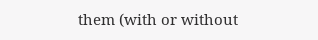them (with or without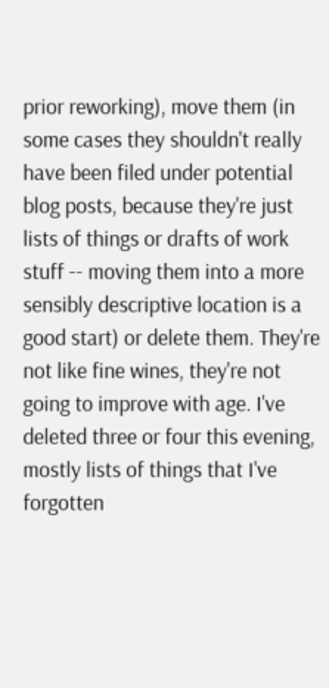prior reworking), move them (in some cases they shouldn't really have been filed under potential blog posts, because they're just lists of things or drafts of work stuff -- moving them into a more sensibly descriptive location is a good start) or delete them. They're not like fine wines, they're not going to improve with age. I've deleted three or four this evening, mostly lists of things that I've forgotten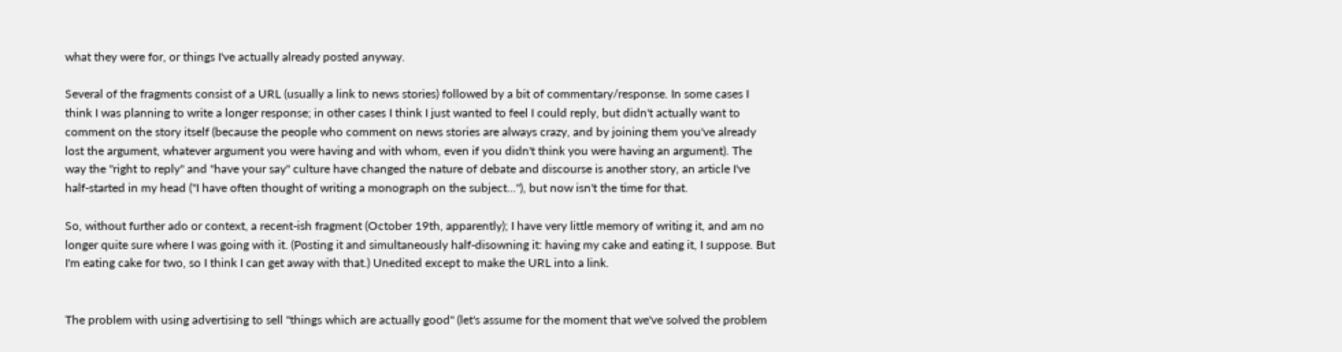what they were for, or things I've actually already posted anyway.

Several of the fragments consist of a URL (usually a link to news stories) followed by a bit of commentary/response. In some cases I think I was planning to write a longer response; in other cases I think I just wanted to feel I could reply, but didn't actually want to comment on the story itself (because the people who comment on news stories are always crazy, and by joining them you've already lost the argument, whatever argument you were having and with whom, even if you didn't think you were having an argument). The way the "right to reply" and "have your say" culture have changed the nature of debate and discourse is another story, an article I've half-started in my head ("I have often thought of writing a monograph on the subject..."), but now isn't the time for that.

So, without further ado or context, a recent-ish fragment (October 19th, apparently); I have very little memory of writing it, and am no longer quite sure where I was going with it. (Posting it and simultaneously half-disowning it: having my cake and eating it, I suppose. But I'm eating cake for two, so I think I can get away with that.) Unedited except to make the URL into a link.


The problem with using advertising to sell "things which are actually good" (let's assume for the moment that we've solved the problem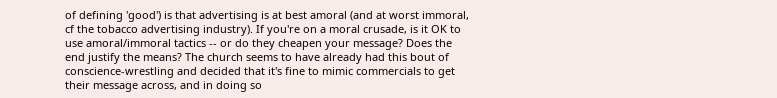of defining 'good') is that advertising is at best amoral (and at worst immoral, cf the tobacco advertising industry). If you're on a moral crusade, is it OK to use amoral/immoral tactics -- or do they cheapen your message? Does the end justify the means? The church seems to have already had this bout of conscience-wrestling and decided that it's fine to mimic commercials to get their message across, and in doing so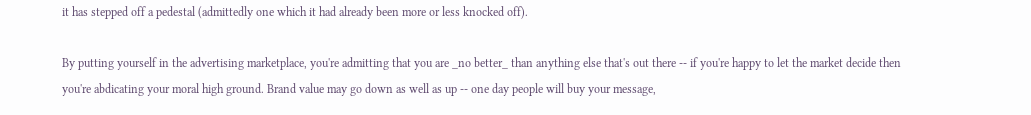it has stepped off a pedestal (admittedly one which it had already been more or less knocked off).

By putting yourself in the advertising marketplace, you're admitting that you are _no better_ than anything else that's out there -- if you're happy to let the market decide then you're abdicating your moral high ground. Brand value may go down as well as up -- one day people will buy your message,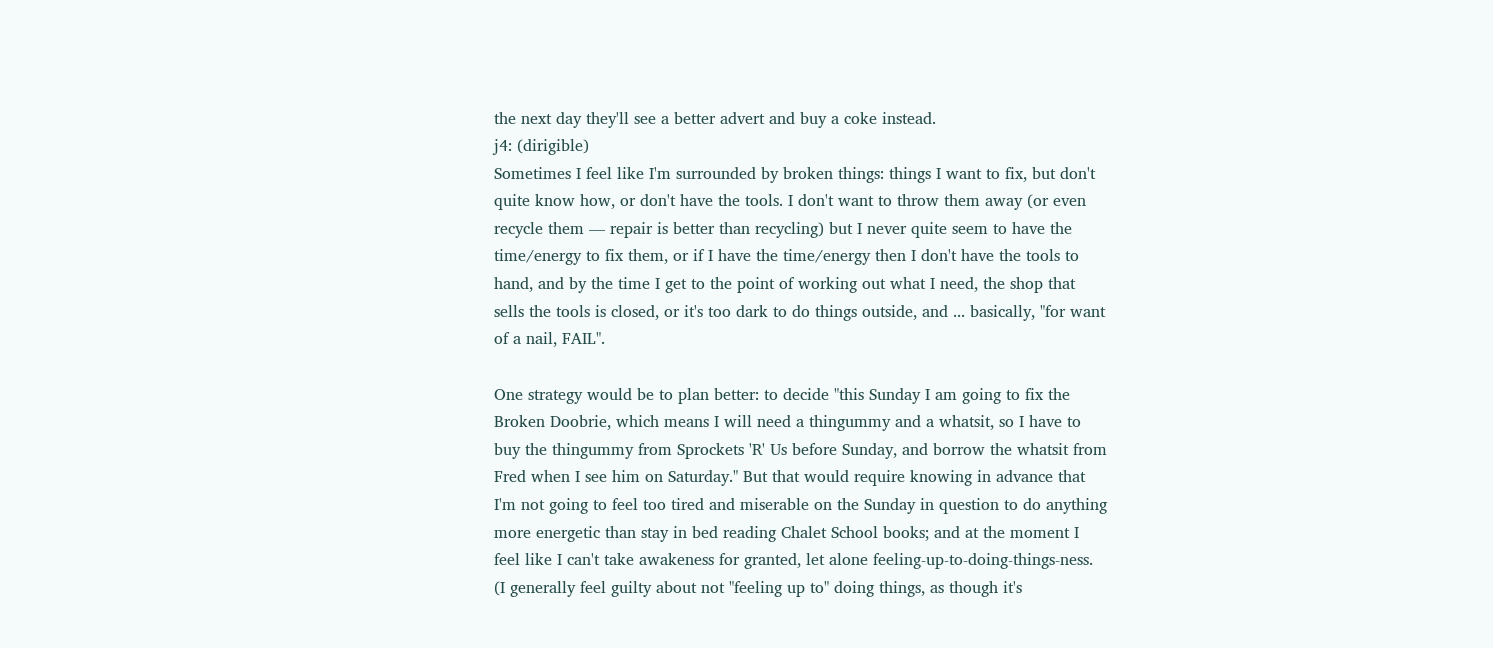the next day they'll see a better advert and buy a coke instead.
j4: (dirigible)
Sometimes I feel like I'm surrounded by broken things: things I want to fix, but don't quite know how, or don't have the tools. I don't want to throw them away (or even recycle them — repair is better than recycling) but I never quite seem to have the time/energy to fix them, or if I have the time/energy then I don't have the tools to hand, and by the time I get to the point of working out what I need, the shop that sells the tools is closed, or it's too dark to do things outside, and ... basically, "for want of a nail, FAIL".

One strategy would be to plan better: to decide "this Sunday I am going to fix the Broken Doobrie, which means I will need a thingummy and a whatsit, so I have to buy the thingummy from Sprockets 'R' Us before Sunday, and borrow the whatsit from Fred when I see him on Saturday." But that would require knowing in advance that I'm not going to feel too tired and miserable on the Sunday in question to do anything more energetic than stay in bed reading Chalet School books; and at the moment I feel like I can't take awakeness for granted, let alone feeling-up-to-doing-things-ness. (I generally feel guilty about not "feeling up to" doing things, as though it's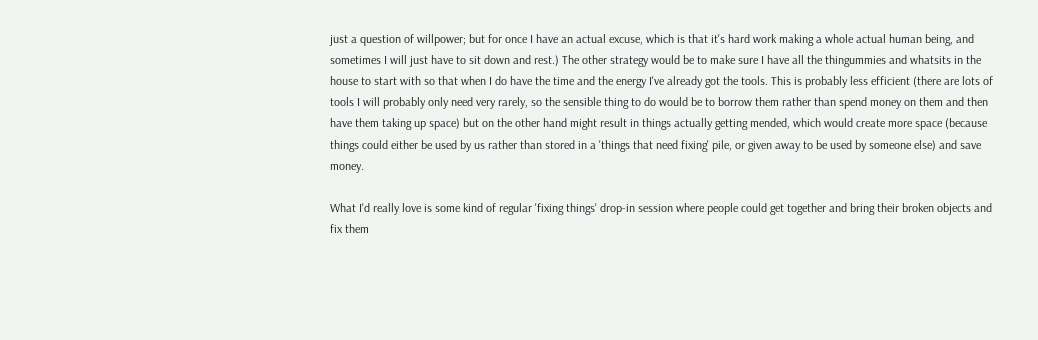just a question of willpower; but for once I have an actual excuse, which is that it's hard work making a whole actual human being, and sometimes I will just have to sit down and rest.) The other strategy would be to make sure I have all the thingummies and whatsits in the house to start with so that when I do have the time and the energy I've already got the tools. This is probably less efficient (there are lots of tools I will probably only need very rarely, so the sensible thing to do would be to borrow them rather than spend money on them and then have them taking up space) but on the other hand might result in things actually getting mended, which would create more space (because things could either be used by us rather than stored in a 'things that need fixing' pile, or given away to be used by someone else) and save money.

What I'd really love is some kind of regular 'fixing things' drop-in session where people could get together and bring their broken objects and fix them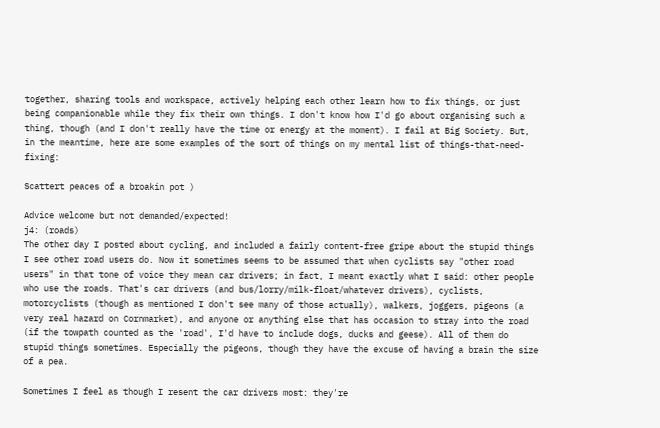together, sharing tools and workspace, actively helping each other learn how to fix things, or just being companionable while they fix their own things. I don't know how I'd go about organising such a thing, though (and I don't really have the time or energy at the moment). I fail at Big Society. But, in the meantime, here are some examples of the sort of things on my mental list of things-that-need-fixing:

Scattert peaces of a broakin pot )

Advice welcome but not demanded/expected!
j4: (roads)
The other day I posted about cycling, and included a fairly content-free gripe about the stupid things I see other road users do. Now it sometimes seems to be assumed that when cyclists say "other road users" in that tone of voice they mean car drivers; in fact, I meant exactly what I said: other people who use the roads. That's car drivers (and bus/lorry/milk-float/whatever drivers), cyclists, motorcyclists (though as mentioned I don't see many of those actually), walkers, joggers, pigeons (a very real hazard on Cornmarket), and anyone or anything else that has occasion to stray into the road (if the towpath counted as the 'road', I'd have to include dogs, ducks and geese). All of them do stupid things sometimes. Especially the pigeons, though they have the excuse of having a brain the size of a pea.

Sometimes I feel as though I resent the car drivers most: they're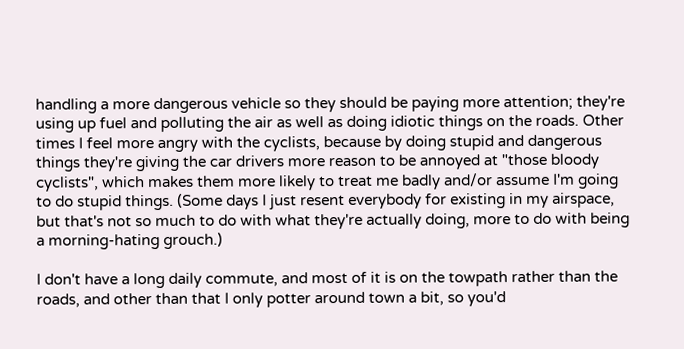handling a more dangerous vehicle so they should be paying more attention; they're using up fuel and polluting the air as well as doing idiotic things on the roads. Other times I feel more angry with the cyclists, because by doing stupid and dangerous things they're giving the car drivers more reason to be annoyed at "those bloody cyclists", which makes them more likely to treat me badly and/or assume I'm going to do stupid things. (Some days I just resent everybody for existing in my airspace, but that's not so much to do with what they're actually doing, more to do with being a morning-hating grouch.)

I don't have a long daily commute, and most of it is on the towpath rather than the roads, and other than that I only potter around town a bit, so you'd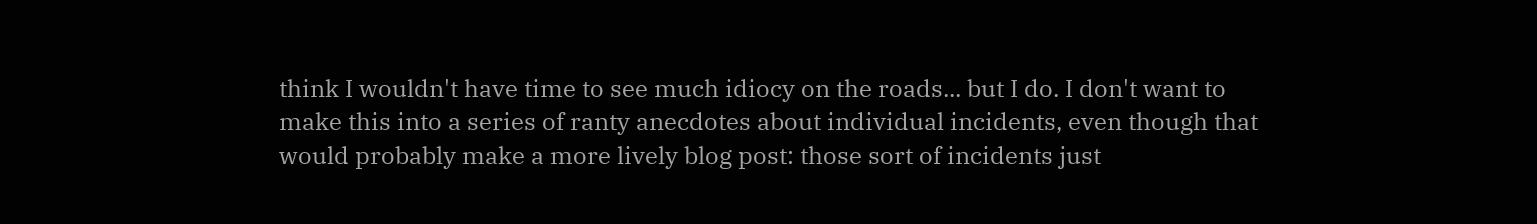think I wouldn't have time to see much idiocy on the roads... but I do. I don't want to make this into a series of ranty anecdotes about individual incidents, even though that would probably make a more lively blog post: those sort of incidents just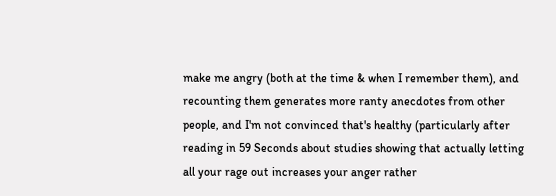make me angry (both at the time & when I remember them), and recounting them generates more ranty anecdotes from other people, and I'm not convinced that's healthy (particularly after reading in 59 Seconds about studies showing that actually letting all your rage out increases your anger rather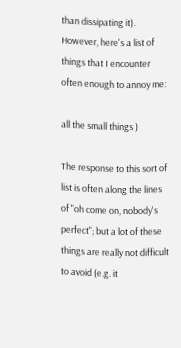than dissipating it). However, here's a list of things that I encounter often enough to annoy me:

all the small things )

The response to this sort of list is often along the lines of "oh come on, nobody's perfect"; but a lot of these things are really not difficult to avoid (e.g. it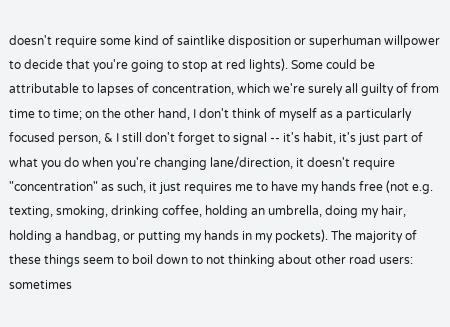doesn't require some kind of saintlike disposition or superhuman willpower to decide that you're going to stop at red lights). Some could be attributable to lapses of concentration, which we're surely all guilty of from time to time; on the other hand, I don't think of myself as a particularly focused person, & I still don't forget to signal -- it's habit, it's just part of what you do when you're changing lane/direction, it doesn't require "concentration" as such, it just requires me to have my hands free (not e.g. texting, smoking, drinking coffee, holding an umbrella, doing my hair, holding a handbag, or putting my hands in my pockets). The majority of these things seem to boil down to not thinking about other road users: sometimes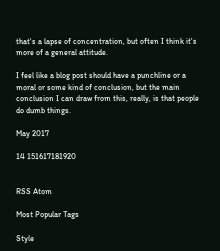that's a lapse of concentration, but often I think it's more of a general attitude.

I feel like a blog post should have a punchline or a moral or some kind of conclusion, but the main conclusion I can draw from this, really, is that people do dumb things.

May 2017

14 151617181920


RSS Atom

Most Popular Tags

Style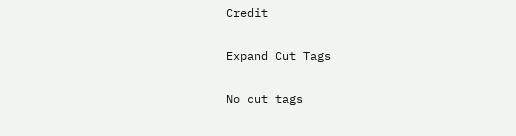Credit

Expand Cut Tags

No cut tags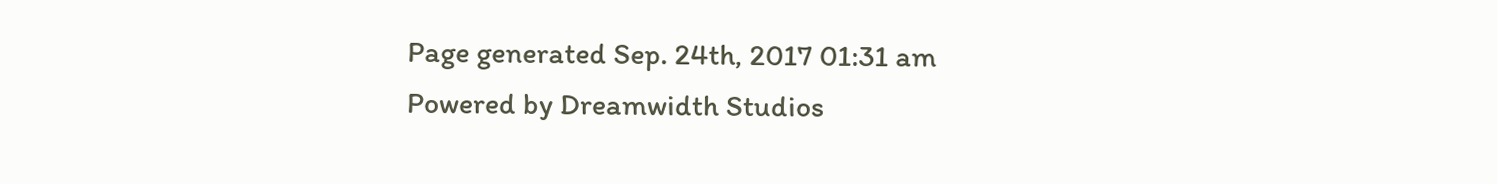Page generated Sep. 24th, 2017 01:31 am
Powered by Dreamwidth Studios